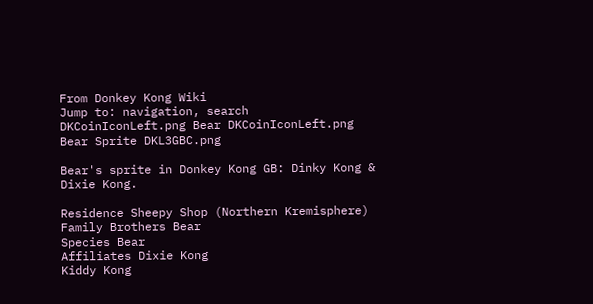From Donkey Kong Wiki
Jump to: navigation, search
DKCoinIconLeft.png Bear DKCoinIconLeft.png
Bear Sprite DKL3GBC.png

Bear's sprite in Donkey Kong GB: Dinky Kong & Dixie Kong.

Residence Sheepy Shop (Northern Kremisphere)
Family Brothers Bear
Species Bear
Affiliates Dixie Kong
Kiddy Kong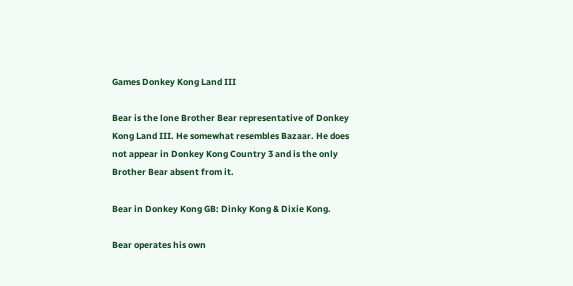Games Donkey Kong Land III

Bear is the lone Brother Bear representative of Donkey Kong Land III. He somewhat resembles Bazaar. He does not appear in Donkey Kong Country 3 and is the only Brother Bear absent from it.

Bear in Donkey Kong GB: Dinky Kong & Dixie Kong.

Bear operates his own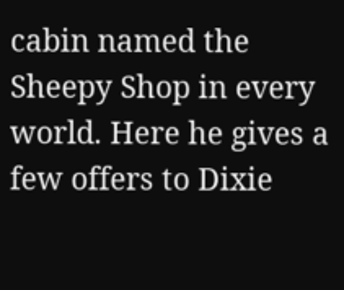cabin named the Sheepy Shop in every world. Here he gives a few offers to Dixie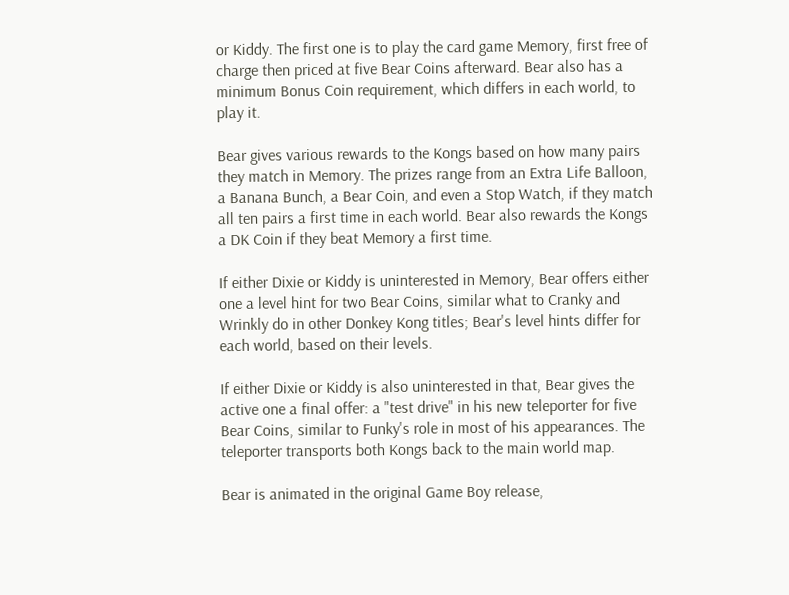or Kiddy. The first one is to play the card game Memory, first free of charge then priced at five Bear Coins afterward. Bear also has a minimum Bonus Coin requirement, which differs in each world, to play it.

Bear gives various rewards to the Kongs based on how many pairs they match in Memory. The prizes range from an Extra Life Balloon, a Banana Bunch, a Bear Coin, and even a Stop Watch, if they match all ten pairs a first time in each world. Bear also rewards the Kongs a DK Coin if they beat Memory a first time.

If either Dixie or Kiddy is uninterested in Memory, Bear offers either one a level hint for two Bear Coins, similar what to Cranky and Wrinkly do in other Donkey Kong titles; Bear's level hints differ for each world, based on their levels.

If either Dixie or Kiddy is also uninterested in that, Bear gives the active one a final offer: a "test drive" in his new teleporter for five Bear Coins, similar to Funky's role in most of his appearances. The teleporter transports both Kongs back to the main world map.

Bear is animated in the original Game Boy release,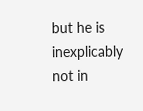but he is inexplicably not in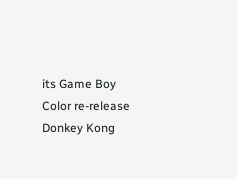its Game Boy Color re-release Donkey Kong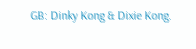GB: Dinky Kong & Dixie Kong.